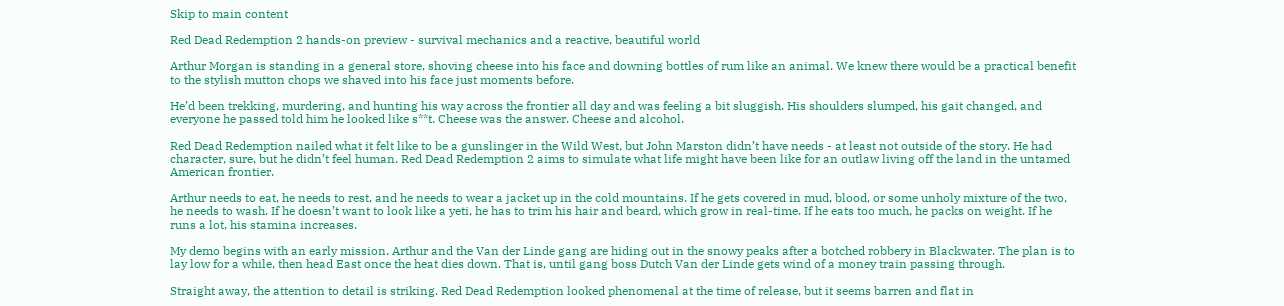Skip to main content

Red Dead Redemption 2 hands-on preview - survival mechanics and a reactive, beautiful world

Arthur Morgan is standing in a general store, shoving cheese into his face and downing bottles of rum like an animal. We knew there would be a practical benefit to the stylish mutton chops we shaved into his face just moments before.

He’d been trekking, murdering, and hunting his way across the frontier all day and was feeling a bit sluggish. His shoulders slumped, his gait changed, and everyone he passed told him he looked like s**t. Cheese was the answer. Cheese and alcohol.

Red Dead Redemption nailed what it felt like to be a gunslinger in the Wild West, but John Marston didn’t have needs - at least not outside of the story. He had character, sure, but he didn’t feel human. Red Dead Redemption 2 aims to simulate what life might have been like for an outlaw living off the land in the untamed American frontier.

Arthur needs to eat, he needs to rest, and he needs to wear a jacket up in the cold mountains. If he gets covered in mud, blood, or some unholy mixture of the two, he needs to wash. If he doesn’t want to look like a yeti, he has to trim his hair and beard, which grow in real-time. If he eats too much, he packs on weight. If he runs a lot, his stamina increases.

My demo begins with an early mission. Arthur and the Van der Linde gang are hiding out in the snowy peaks after a botched robbery in Blackwater. The plan is to lay low for a while, then head East once the heat dies down. That is, until gang boss Dutch Van der Linde gets wind of a money train passing through.

Straight away, the attention to detail is striking. Red Dead Redemption looked phenomenal at the time of release, but it seems barren and flat in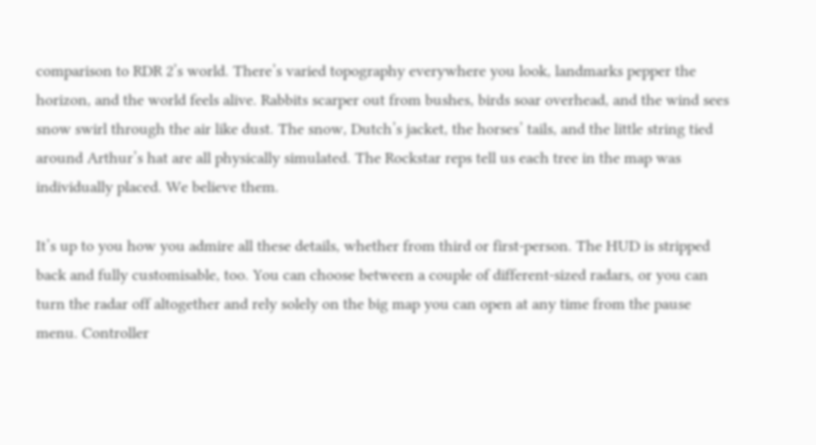comparison to RDR 2’s world. There’s varied topography everywhere you look, landmarks pepper the horizon, and the world feels alive. Rabbits scarper out from bushes, birds soar overhead, and the wind sees snow swirl through the air like dust. The snow, Dutch’s jacket, the horses’ tails, and the little string tied around Arthur’s hat are all physically simulated. The Rockstar reps tell us each tree in the map was individually placed. We believe them.

It’s up to you how you admire all these details, whether from third or first-person. The HUD is stripped back and fully customisable, too. You can choose between a couple of different-sized radars, or you can turn the radar off altogether and rely solely on the big map you can open at any time from the pause menu. Controller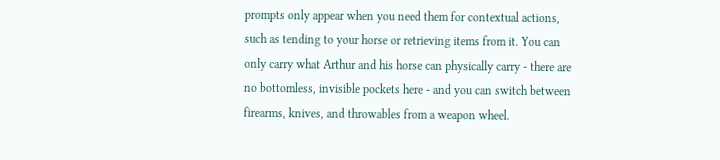prompts only appear when you need them for contextual actions, such as tending to your horse or retrieving items from it. You can only carry what Arthur and his horse can physically carry - there are no bottomless, invisible pockets here - and you can switch between firearms, knives, and throwables from a weapon wheel.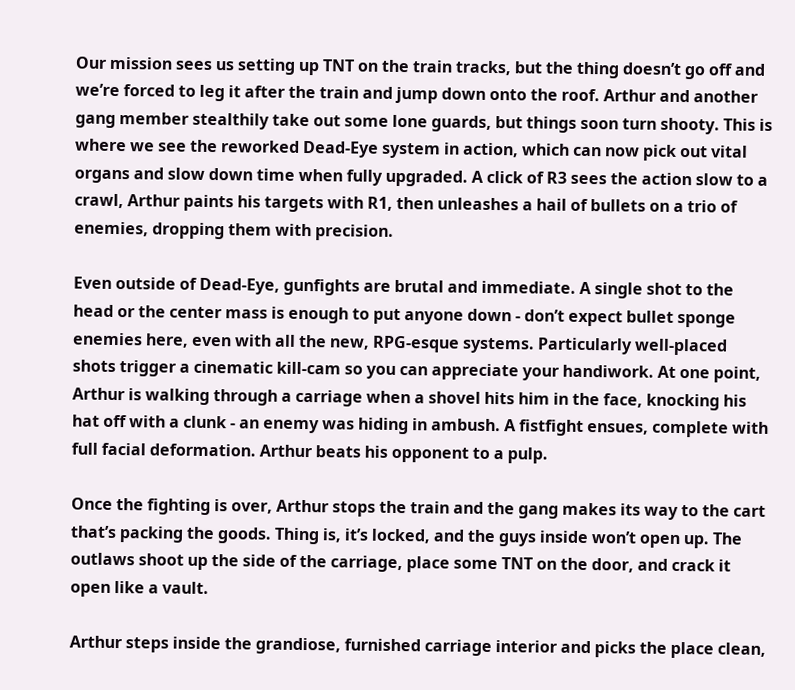Our mission sees us setting up TNT on the train tracks, but the thing doesn’t go off and we’re forced to leg it after the train and jump down onto the roof. Arthur and another gang member stealthily take out some lone guards, but things soon turn shooty. This is where we see the reworked Dead-Eye system in action, which can now pick out vital organs and slow down time when fully upgraded. A click of R3 sees the action slow to a crawl, Arthur paints his targets with R1, then unleashes a hail of bullets on a trio of enemies, dropping them with precision.

Even outside of Dead-Eye, gunfights are brutal and immediate. A single shot to the head or the center mass is enough to put anyone down - don’t expect bullet sponge enemies here, even with all the new, RPG-esque systems. Particularly well-placed shots trigger a cinematic kill-cam so you can appreciate your handiwork. At one point, Arthur is walking through a carriage when a shovel hits him in the face, knocking his hat off with a clunk - an enemy was hiding in ambush. A fistfight ensues, complete with full facial deformation. Arthur beats his opponent to a pulp.

Once the fighting is over, Arthur stops the train and the gang makes its way to the cart that’s packing the goods. Thing is, it’s locked, and the guys inside won’t open up. The outlaws shoot up the side of the carriage, place some TNT on the door, and crack it open like a vault.

Arthur steps inside the grandiose, furnished carriage interior and picks the place clean,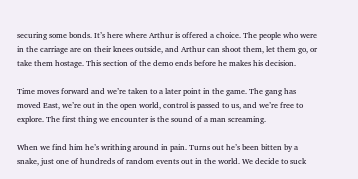securing some bonds. It’s here where Arthur is offered a choice. The people who were in the carriage are on their knees outside, and Arthur can shoot them, let them go, or take them hostage. This section of the demo ends before he makes his decision.

Time moves forward and we’re taken to a later point in the game. The gang has moved East, we’re out in the open world, control is passed to us, and we’re free to explore. The first thing we encounter is the sound of a man screaming.

When we find him he’s writhing around in pain. Turns out he’s been bitten by a snake, just one of hundreds of random events out in the world. We decide to suck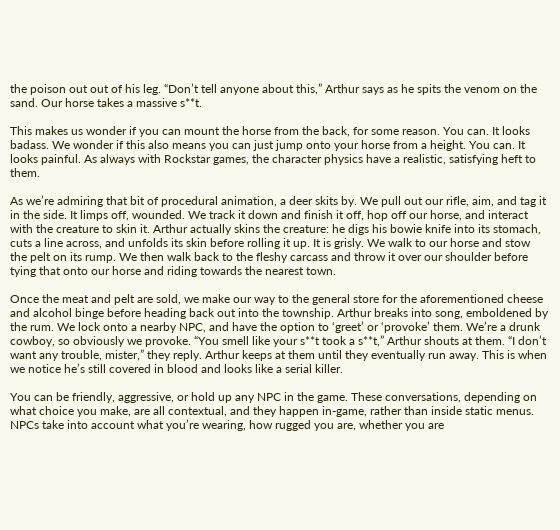the poison out out of his leg. “Don’t tell anyone about this,” Arthur says as he spits the venom on the sand. Our horse takes a massive s**t.

This makes us wonder if you can mount the horse from the back, for some reason. You can. It looks badass. We wonder if this also means you can just jump onto your horse from a height. You can. It looks painful. As always with Rockstar games, the character physics have a realistic, satisfying heft to them.

As we’re admiring that bit of procedural animation, a deer skits by. We pull out our rifle, aim, and tag it in the side. It limps off, wounded. We track it down and finish it off, hop off our horse, and interact with the creature to skin it. Arthur actually skins the creature: he digs his bowie knife into its stomach, cuts a line across, and unfolds its skin before rolling it up. It is grisly. We walk to our horse and stow the pelt on its rump. We then walk back to the fleshy carcass and throw it over our shoulder before tying that onto our horse and riding towards the nearest town.

Once the meat and pelt are sold, we make our way to the general store for the aforementioned cheese and alcohol binge before heading back out into the township. Arthur breaks into song, emboldened by the rum. We lock onto a nearby NPC, and have the option to ‘greet’ or ‘provoke’ them. We’re a drunk cowboy, so obviously we provoke. “You smell like your s**t took a s**t,” Arthur shouts at them. “I don’t want any trouble, mister,” they reply. Arthur keeps at them until they eventually run away. This is when we notice he’s still covered in blood and looks like a serial killer.

You can be friendly, aggressive, or hold up any NPC in the game. These conversations, depending on what choice you make, are all contextual, and they happen in-game, rather than inside static menus. NPCs take into account what you’re wearing, how rugged you are, whether you are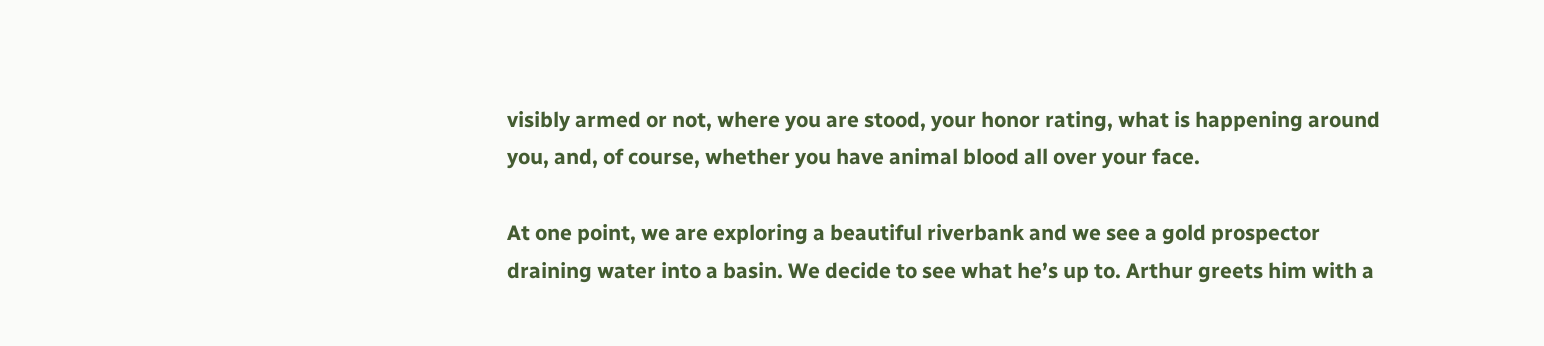visibly armed or not, where you are stood, your honor rating, what is happening around you, and, of course, whether you have animal blood all over your face.

At one point, we are exploring a beautiful riverbank and we see a gold prospector draining water into a basin. We decide to see what he’s up to. Arthur greets him with a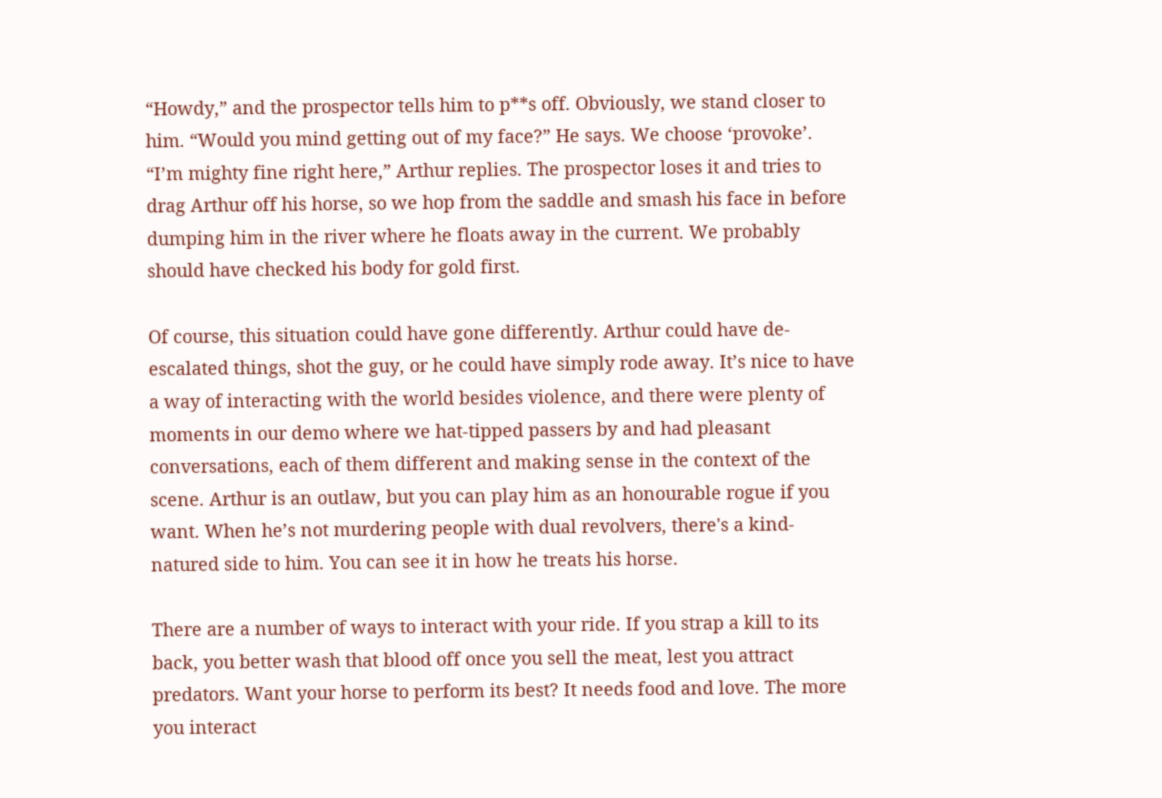“Howdy,” and the prospector tells him to p**s off. Obviously, we stand closer to him. “Would you mind getting out of my face?” He says. We choose ‘provoke’. “I’m mighty fine right here,” Arthur replies. The prospector loses it and tries to drag Arthur off his horse, so we hop from the saddle and smash his face in before dumping him in the river where he floats away in the current. We probably should have checked his body for gold first.

Of course, this situation could have gone differently. Arthur could have de-escalated things, shot the guy, or he could have simply rode away. It’s nice to have a way of interacting with the world besides violence, and there were plenty of moments in our demo where we hat-tipped passers by and had pleasant conversations, each of them different and making sense in the context of the scene. Arthur is an outlaw, but you can play him as an honourable rogue if you want. When he’s not murdering people with dual revolvers, there's a kind-natured side to him. You can see it in how he treats his horse.

There are a number of ways to interact with your ride. If you strap a kill to its back, you better wash that blood off once you sell the meat, lest you attract predators. Want your horse to perform its best? It needs food and love. The more you interact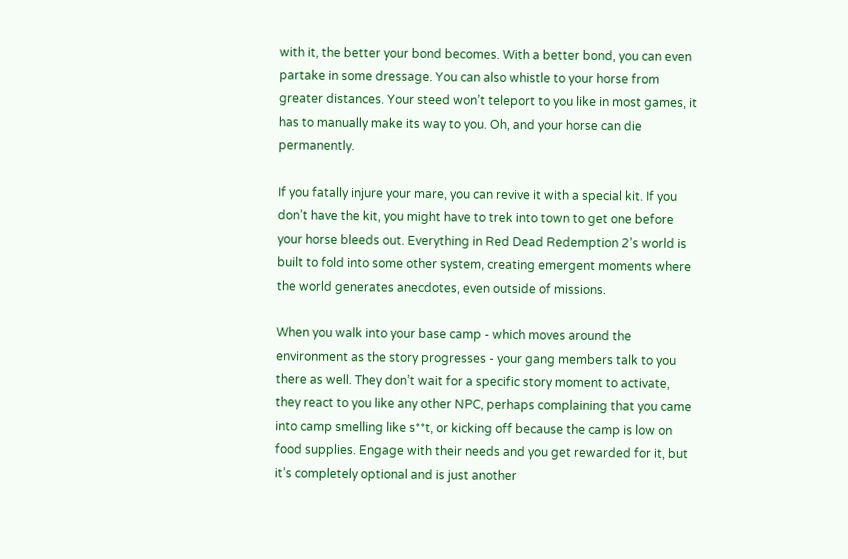with it, the better your bond becomes. With a better bond, you can even partake in some dressage. You can also whistle to your horse from greater distances. Your steed won’t teleport to you like in most games, it has to manually make its way to you. Oh, and your horse can die permanently.

If you fatally injure your mare, you can revive it with a special kit. If you don’t have the kit, you might have to trek into town to get one before your horse bleeds out. Everything in Red Dead Redemption 2’s world is built to fold into some other system, creating emergent moments where the world generates anecdotes, even outside of missions.

When you walk into your base camp - which moves around the environment as the story progresses - your gang members talk to you there as well. They don’t wait for a specific story moment to activate, they react to you like any other NPC, perhaps complaining that you came into camp smelling like s**t, or kicking off because the camp is low on food supplies. Engage with their needs and you get rewarded for it, but it’s completely optional and is just another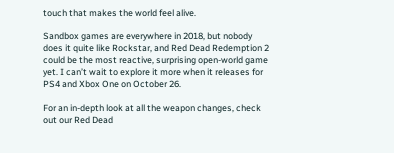touch that makes the world feel alive.

Sandbox games are everywhere in 2018, but nobody does it quite like Rockstar, and Red Dead Redemption 2 could be the most reactive, surprising open-world game yet. I can’t wait to explore it more when it releases for PS4 and Xbox One on October 26.

For an in-depth look at all the weapon changes, check out our Red Dead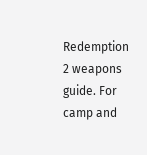Redemption 2 weapons guide. For camp and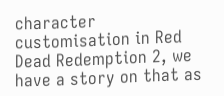character customisation in Red Dead Redemption 2, we have a story on that as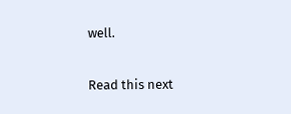well.

Read this next